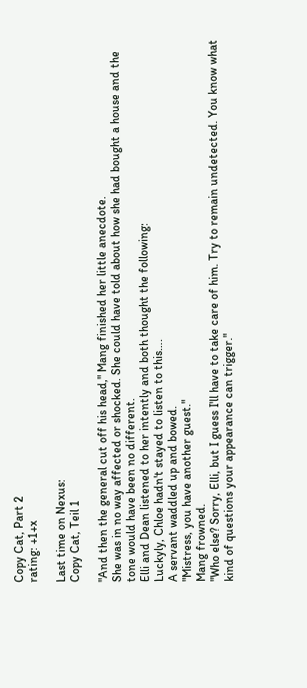Copy Cat, Part 2
rating: +1+x

Last time on Nexus:
Copy Cat, Teil 1

"And then the general cut off his head," Mang finished her little anecdote.
She was in no way affected or shocked. She could have told about how she had bought a house and the tone would have been no different.
Elli and Dean listened to her intently and both thought the following:
Luckyly, Chloe hadn't stayed to listen to this….
A servant waddled up and bowed.
"Mistress, you have another guest."
Mang frowned.
"Who else? Sorry, Elli, but I guess I'll have to take care of him. Try to remain undetected. You know what kind of questions your appearance can trigger."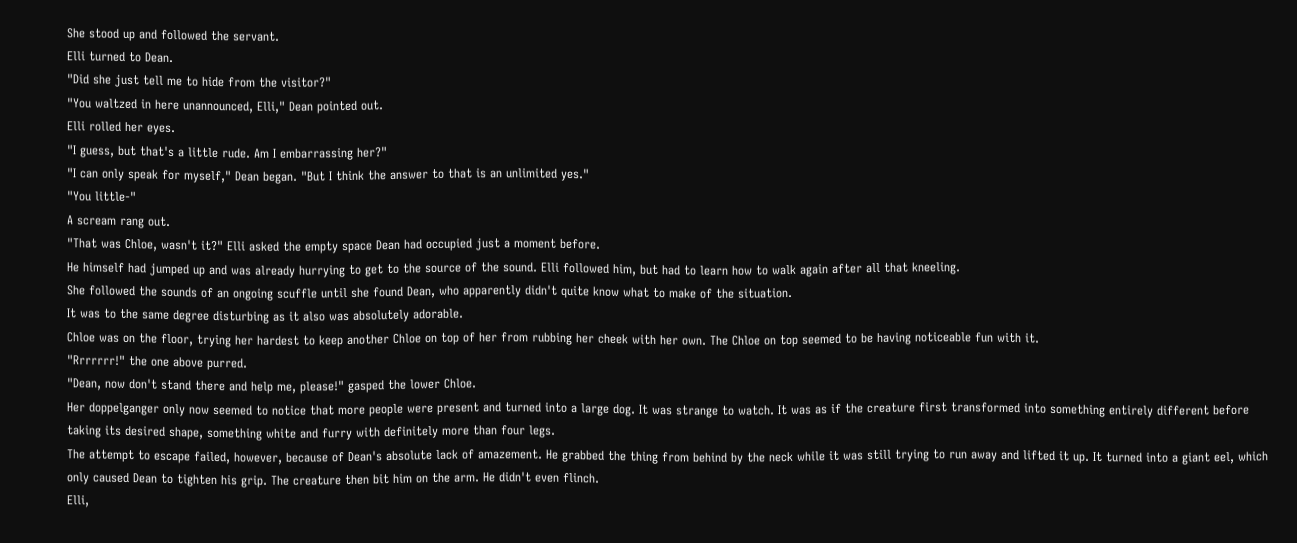She stood up and followed the servant.
Elli turned to Dean.
"Did she just tell me to hide from the visitor?"
"You waltzed in here unannounced, Elli," Dean pointed out.
Elli rolled her eyes.
"I guess, but that's a little rude. Am I embarrassing her?"
"I can only speak for myself," Dean began. "But I think the answer to that is an unlimited yes."
"You little-"
A scream rang out.
"That was Chloe, wasn't it?" Elli asked the empty space Dean had occupied just a moment before.
He himself had jumped up and was already hurrying to get to the source of the sound. Elli followed him, but had to learn how to walk again after all that kneeling.
She followed the sounds of an ongoing scuffle until she found Dean, who apparently didn't quite know what to make of the situation.
It was to the same degree disturbing as it also was absolutely adorable.
Chloe was on the floor, trying her hardest to keep another Chloe on top of her from rubbing her cheek with her own. The Chloe on top seemed to be having noticeable fun with it.
"Rrrrrrr!" the one above purred.
"Dean, now don't stand there and help me, please!" gasped the lower Chloe.
Her doppelganger only now seemed to notice that more people were present and turned into a large dog. It was strange to watch. It was as if the creature first transformed into something entirely different before taking its desired shape, something white and furry with definitely more than four legs.
The attempt to escape failed, however, because of Dean's absolute lack of amazement. He grabbed the thing from behind by the neck while it was still trying to run away and lifted it up. It turned into a giant eel, which only caused Dean to tighten his grip. The creature then bit him on the arm. He didn't even flinch.
Elli,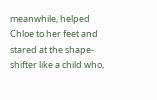meanwhile, helped Chloe to her feet and stared at the shape-shifter like a child who,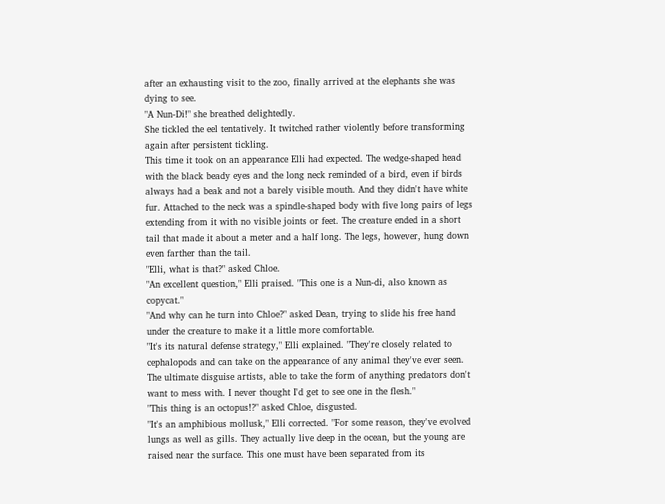after an exhausting visit to the zoo, finally arrived at the elephants she was dying to see.
"A Nun-Di!" she breathed delightedly.
She tickled the eel tentatively. It twitched rather violently before transforming again after persistent tickling.
This time it took on an appearance Elli had expected. The wedge-shaped head with the black beady eyes and the long neck reminded of a bird, even if birds always had a beak and not a barely visible mouth. And they didn't have white fur. Attached to the neck was a spindle-shaped body with five long pairs of legs extending from it with no visible joints or feet. The creature ended in a short tail that made it about a meter and a half long. The legs, however, hung down even farther than the tail.
"Elli, what is that?" asked Chloe.
"An excellent question," Elli praised. "This one is a Nun-di, also known as copycat."
"And why can he turn into Chloe?" asked Dean, trying to slide his free hand under the creature to make it a little more comfortable.
"It's its natural defense strategy," Elli explained. "They're closely related to cephalopods and can take on the appearance of any animal they've ever seen. The ultimate disguise artists, able to take the form of anything predators don't want to mess with. I never thought I'd get to see one in the flesh."
"This thing is an octopus!?" asked Chloe, disgusted.
"It's an amphibious mollusk," Elli corrected. "For some reason, they've evolved lungs as well as gills. They actually live deep in the ocean, but the young are raised near the surface. This one must have been separated from its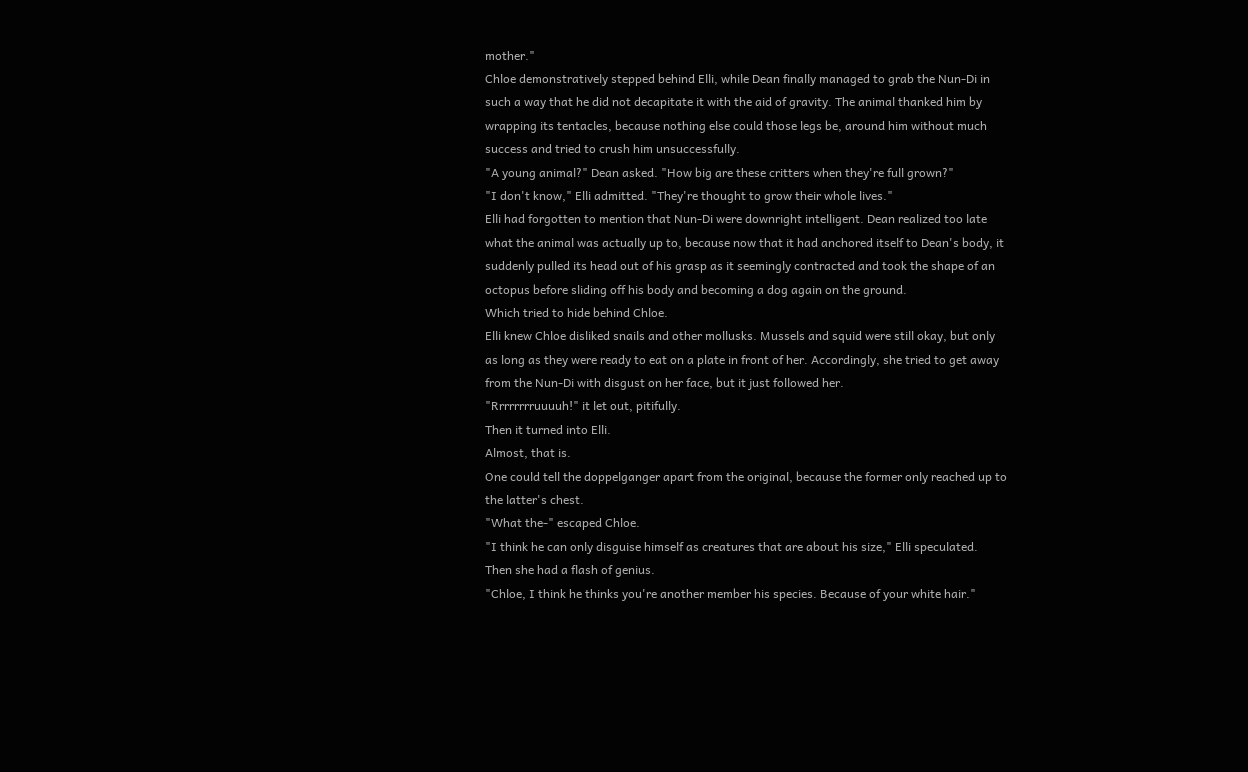mother."
Chloe demonstratively stepped behind Elli, while Dean finally managed to grab the Nun-Di in such a way that he did not decapitate it with the aid of gravity. The animal thanked him by wrapping its tentacles, because nothing else could those legs be, around him without much success and tried to crush him unsuccessfully.
"A young animal?" Dean asked. "How big are these critters when they're full grown?"
"I don't know," Elli admitted. "They're thought to grow their whole lives."
Elli had forgotten to mention that Nun-Di were downright intelligent. Dean realized too late what the animal was actually up to, because now that it had anchored itself to Dean's body, it suddenly pulled its head out of his grasp as it seemingly contracted and took the shape of an octopus before sliding off his body and becoming a dog again on the ground.
Which tried to hide behind Chloe.
Elli knew Chloe disliked snails and other mollusks. Mussels and squid were still okay, but only as long as they were ready to eat on a plate in front of her. Accordingly, she tried to get away from the Nun-Di with disgust on her face, but it just followed her.
"Rrrrrrrruuuuh!" it let out, pitifully.
Then it turned into Elli.
Almost, that is.
One could tell the doppelganger apart from the original, because the former only reached up to the latter's chest.
"What the-" escaped Chloe.
"I think he can only disguise himself as creatures that are about his size," Elli speculated.
Then she had a flash of genius.
"Chloe, I think he thinks you're another member his species. Because of your white hair."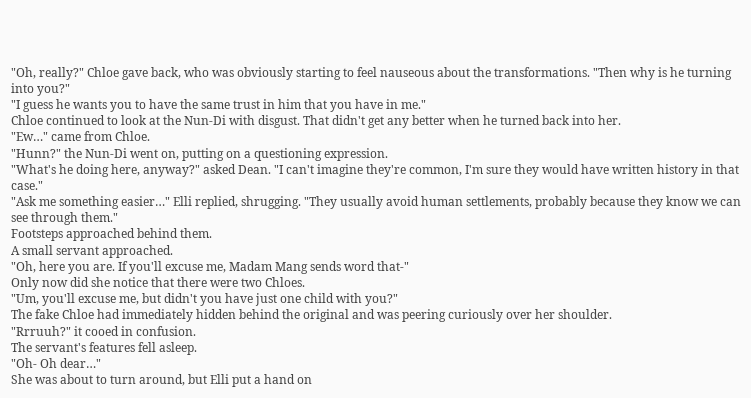"Oh, really?" Chloe gave back, who was obviously starting to feel nauseous about the transformations. "Then why is he turning into you?"
"I guess he wants you to have the same trust in him that you have in me."
Chloe continued to look at the Nun-Di with disgust. That didn't get any better when he turned back into her.
"Ew…" came from Chloe.
"Hunn?" the Nun-Di went on, putting on a questioning expression.
"What's he doing here, anyway?" asked Dean. "I can't imagine they're common, I'm sure they would have written history in that case."
"Ask me something easier…" Elli replied, shrugging. "They usually avoid human settlements, probably because they know we can see through them."
Footsteps approached behind them.
A small servant approached.
"Oh, here you are. If you'll excuse me, Madam Mang sends word that-"
Only now did she notice that there were two Chloes.
"Um, you'll excuse me, but didn't you have just one child with you?"
The fake Chloe had immediately hidden behind the original and was peering curiously over her shoulder.
"Rrruuh?" it cooed in confusion.
The servant's features fell asleep.
"Oh- Oh dear…"
She was about to turn around, but Elli put a hand on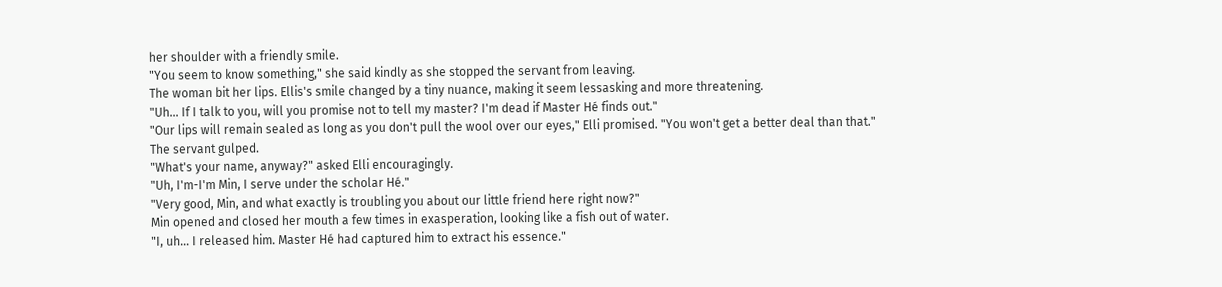her shoulder with a friendly smile.
"You seem to know something," she said kindly as she stopped the servant from leaving.
The woman bit her lips. Ellis's smile changed by a tiny nuance, making it seem lessasking and more threatening.
"Uh… If I talk to you, will you promise not to tell my master? I'm dead if Master Hé finds out."
"Our lips will remain sealed as long as you don't pull the wool over our eyes," Elli promised. "You won't get a better deal than that."
The servant gulped.
"What's your name, anyway?" asked Elli encouragingly.
"Uh, I'm-I'm Min, I serve under the scholar Hé."
"Very good, Min, and what exactly is troubling you about our little friend here right now?"
Min opened and closed her mouth a few times in exasperation, looking like a fish out of water.
"I, uh… I released him. Master Hé had captured him to extract his essence."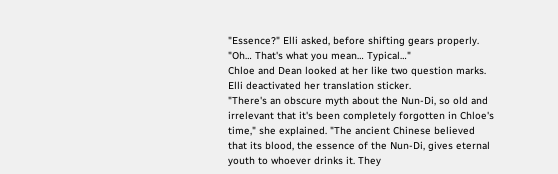"Essence?" Elli asked, before shifting gears properly. "Oh… That's what you mean… Typical…"
Chloe and Dean looked at her like two question marks. Elli deactivated her translation sticker.
"There's an obscure myth about the Nun-Di, so old and irrelevant that it's been completely forgotten in Chloe's time," she explained. "The ancient Chinese believed that its blood, the essence of the Nun-Di, gives eternal youth to whoever drinks it. They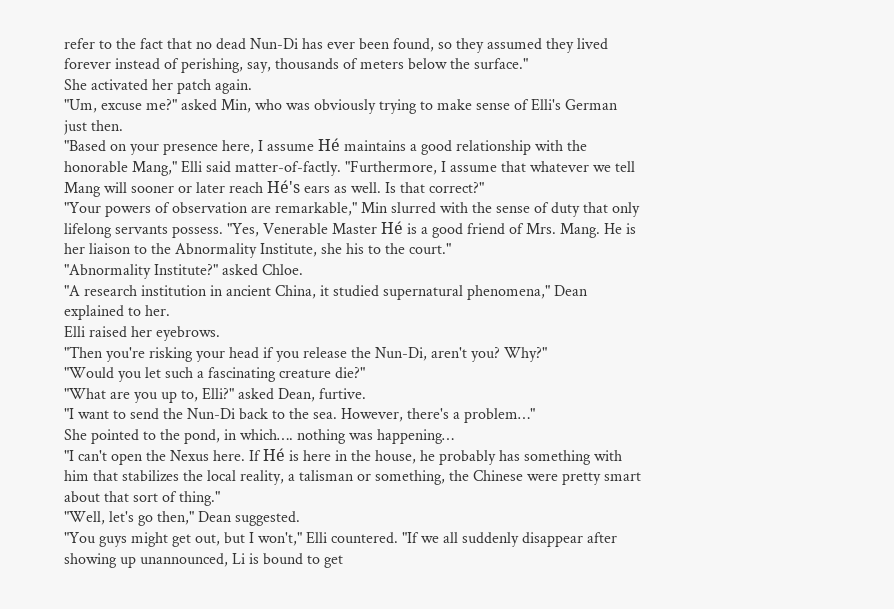refer to the fact that no dead Nun-Di has ever been found, so they assumed they lived forever instead of perishing, say, thousands of meters below the surface."
She activated her patch again.
"Um, excuse me?" asked Min, who was obviously trying to make sense of Elli's German just then.
"Based on your presence here, I assume Hé maintains a good relationship with the honorable Mang," Elli said matter-of-factly. "Furthermore, I assume that whatever we tell Mang will sooner or later reach Hé's ears as well. Is that correct?"
"Your powers of observation are remarkable," Min slurred with the sense of duty that only lifelong servants possess. "Yes, Venerable Master Hé is a good friend of Mrs. Mang. He is her liaison to the Abnormality Institute, she his to the court."
"Abnormality Institute?" asked Chloe.
"A research institution in ancient China, it studied supernatural phenomena," Dean explained to her.
Elli raised her eyebrows.
"Then you're risking your head if you release the Nun-Di, aren't you? Why?"
"Would you let such a fascinating creature die?"
"What are you up to, Elli?" asked Dean, furtive.
"I want to send the Nun-Di back to the sea. However, there's a problem…"
She pointed to the pond, in which…. nothing was happening…
"I can't open the Nexus here. If Hé is here in the house, he probably has something with him that stabilizes the local reality, a talisman or something, the Chinese were pretty smart about that sort of thing."
"Well, let's go then," Dean suggested.
"You guys might get out, but I won't," Elli countered. "If we all suddenly disappear after showing up unannounced, Li is bound to get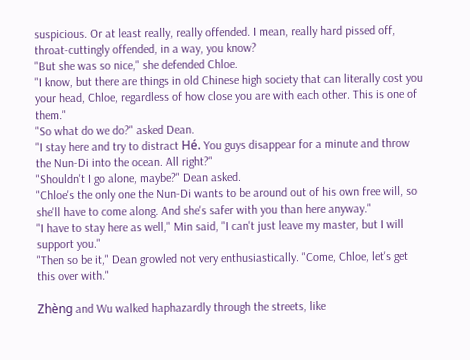suspicious. Or at least really, really offended. I mean, really hard pissed off, throat-cuttingly offended, in a way, you know?
"But she was so nice," she defended Chloe.
"I know, but there are things in old Chinese high society that can literally cost you your head, Chloe, regardless of how close you are with each other. This is one of them."
"So what do we do?" asked Dean.
"I stay here and try to distract Hé. You guys disappear for a minute and throw the Nun-Di into the ocean. All right?"
"Shouldn't I go alone, maybe?" Dean asked.
"Chloe's the only one the Nun-Di wants to be around out of his own free will, so she'll have to come along. And she's safer with you than here anyway."
"I have to stay here as well," Min said, "I can't just leave my master, but I will support you."
"Then so be it," Dean growled not very enthusiastically. "Come, Chloe, let's get this over with."

Zhèng and Wu walked haphazardly through the streets, like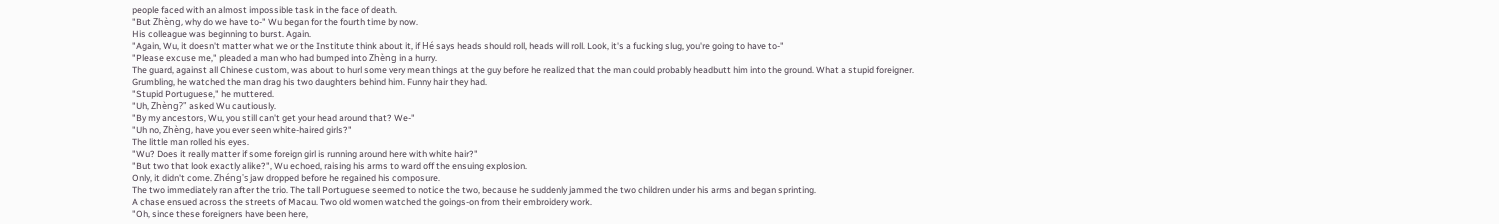people faced with an almost impossible task in the face of death.
"But Zhèng, why do we have to-" Wu began for the fourth time by now.
His colleague was beginning to burst. Again.
"Again, Wu, it doesn't matter what we or the Institute think about it, if Hé says heads should roll, heads will roll. Look, it's a fucking slug, you're going to have to-"
"Please excuse me," pleaded a man who had bumped into Zhèng in a hurry.
The guard, against all Chinese custom, was about to hurl some very mean things at the guy before he realized that the man could probably headbutt him into the ground. What a stupid foreigner.
Grumbling, he watched the man drag his two daughters behind him. Funny hair they had.
"Stupid Portuguese," he muttered.
"Uh, Zhèng?" asked Wu cautiously.
"By my ancestors, Wu, you still can't get your head around that? We-"
"Uh no, Zhèng, have you ever seen white-haired girls?"
The little man rolled his eyes.
"Wu? Does it really matter if some foreign girl is running around here with white hair?"
"But two that look exactly alike?", Wu echoed, raising his arms to ward off the ensuing explosion.
Only, it didn't come. Zhéng's jaw dropped before he regained his composure.
The two immediately ran after the trio. The tall Portuguese seemed to notice the two, because he suddenly jammed the two children under his arms and began sprinting.
A chase ensued across the streets of Macau. Two old women watched the goings-on from their embroidery work.
"Oh, since these foreigners have been here,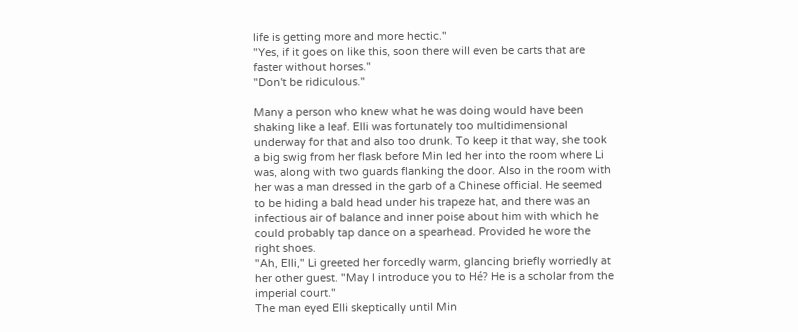life is getting more and more hectic."
"Yes, if it goes on like this, soon there will even be carts that are faster without horses."
"Don't be ridiculous."

Many a person who knew what he was doing would have been shaking like a leaf. Elli was fortunately too multidimensional underway for that and also too drunk. To keep it that way, she took a big swig from her flask before Min led her into the room where Li was, along with two guards flanking the door. Also in the room with her was a man dressed in the garb of a Chinese official. He seemed to be hiding a bald head under his trapeze hat, and there was an infectious air of balance and inner poise about him with which he could probably tap dance on a spearhead. Provided he wore the right shoes.
"Ah, Elli," Li greeted her forcedly warm, glancing briefly worriedly at her other guest. "May I introduce you to Hé? He is a scholar from the imperial court."
The man eyed Elli skeptically until Min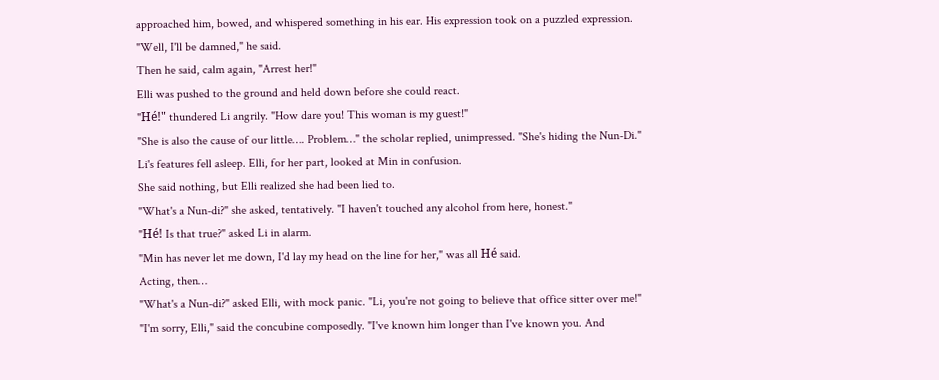approached him, bowed, and whispered something in his ear. His expression took on a puzzled expression.
"Well, I'll be damned," he said.
Then he said, calm again, "Arrest her!"
Elli was pushed to the ground and held down before she could react.
"Hé!" thundered Li angrily. "How dare you! This woman is my guest!"
"She is also the cause of our little…. Problem…" the scholar replied, unimpressed. "She's hiding the Nun-Di."
Li's features fell asleep. Elli, for her part, looked at Min in confusion.
She said nothing, but Elli realized she had been lied to.
"What's a Nun-di?" she asked, tentatively. "I haven't touched any alcohol from here, honest."
"Hé! Is that true?" asked Li in alarm.
"Min has never let me down, I'd lay my head on the line for her," was all Hé said.
Acting, then…
"What's a Nun-di?" asked Elli, with mock panic. "Li, you're not going to believe that office sitter over me!"
"I'm sorry, Elli," said the concubine composedly. "I've known him longer than I've known you. And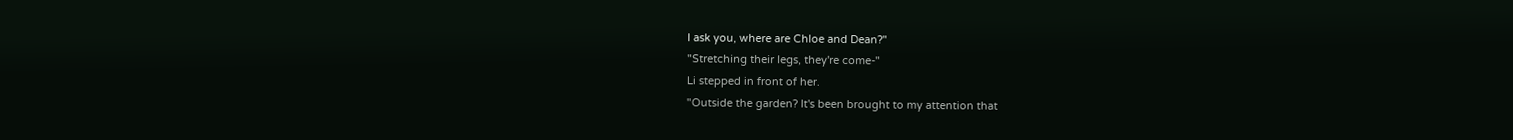I ask you, where are Chloe and Dean?"
"Stretching their legs, they're come-"
Li stepped in front of her.
"Outside the garden? It's been brought to my attention that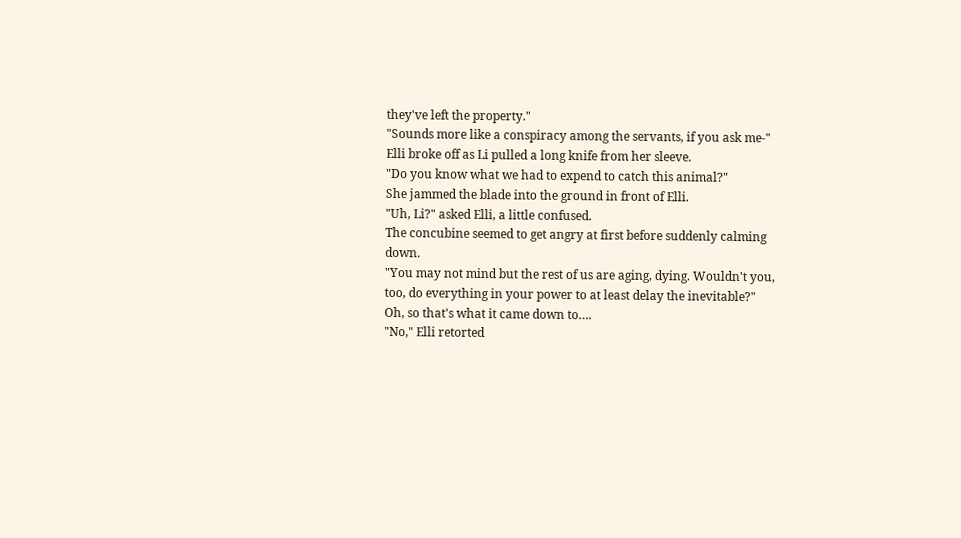they've left the property."
"Sounds more like a conspiracy among the servants, if you ask me-"
Elli broke off as Li pulled a long knife from her sleeve.
"Do you know what we had to expend to catch this animal?"
She jammed the blade into the ground in front of Elli.
"Uh, Li?" asked Elli, a little confused.
The concubine seemed to get angry at first before suddenly calming down.
"You may not mind but the rest of us are aging, dying. Wouldn't you, too, do everything in your power to at least delay the inevitable?"
Oh, so that's what it came down to….
"No," Elli retorted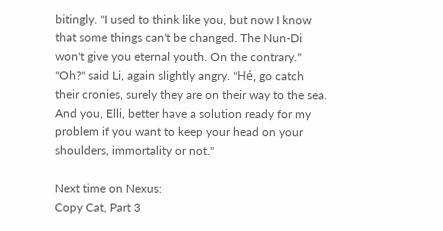bitingly. "I used to think like you, but now I know that some things can't be changed. The Nun-Di won't give you eternal youth. On the contrary."
"Oh?" said Li, again slightly angry. "Hé, go catch their cronies, surely they are on their way to the sea. And you, Elli, better have a solution ready for my problem if you want to keep your head on your shoulders, immortality or not."

Next time on Nexus:
Copy Cat, Part 3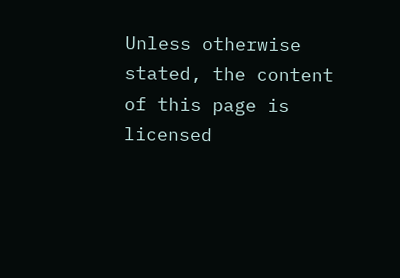Unless otherwise stated, the content of this page is licensed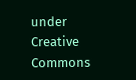under Creative Commons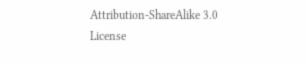Attribution-ShareAlike 3.0 License